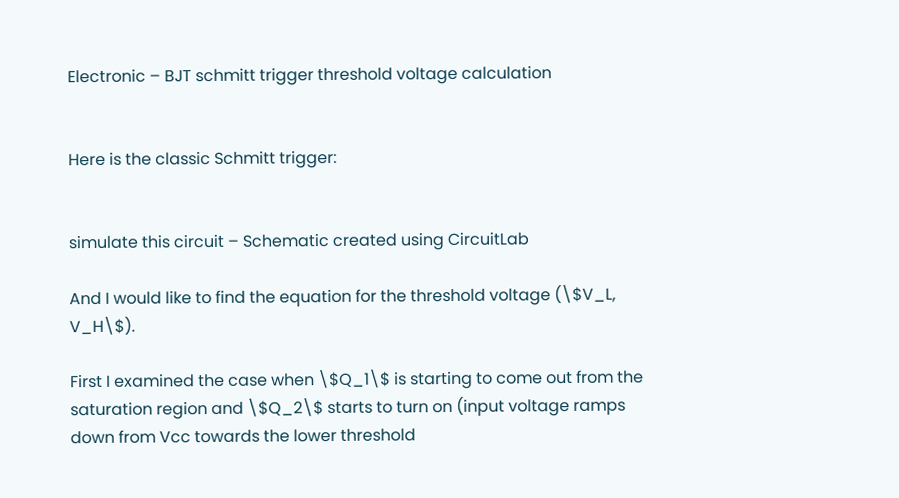Electronic – BJT schmitt trigger threshold voltage calculation


Here is the classic Schmitt trigger:


simulate this circuit – Schematic created using CircuitLab

And I would like to find the equation for the threshold voltage (\$V_L, V_H\$).

First I examined the case when \$Q_1\$ is starting to come out from the saturation region and \$Q_2\$ starts to turn on (input voltage ramps down from Vcc towards the lower threshold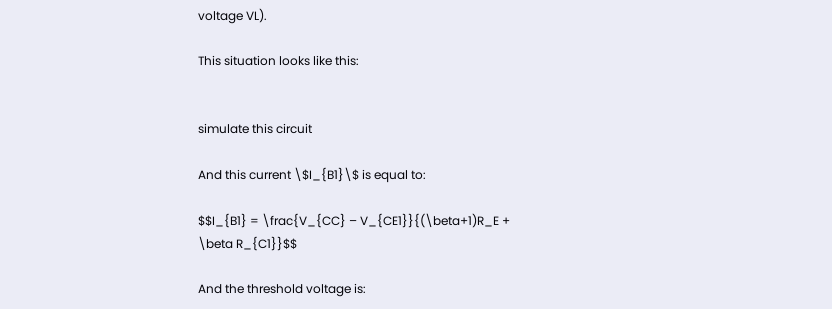voltage VL).

This situation looks like this:


simulate this circuit

And this current \$I_{B1}\$ is equal to:

$$I_{B1} = \frac{V_{CC} – V_{CE1}}{(\beta+1)R_E + \beta R_{C1}}$$

And the threshold voltage is: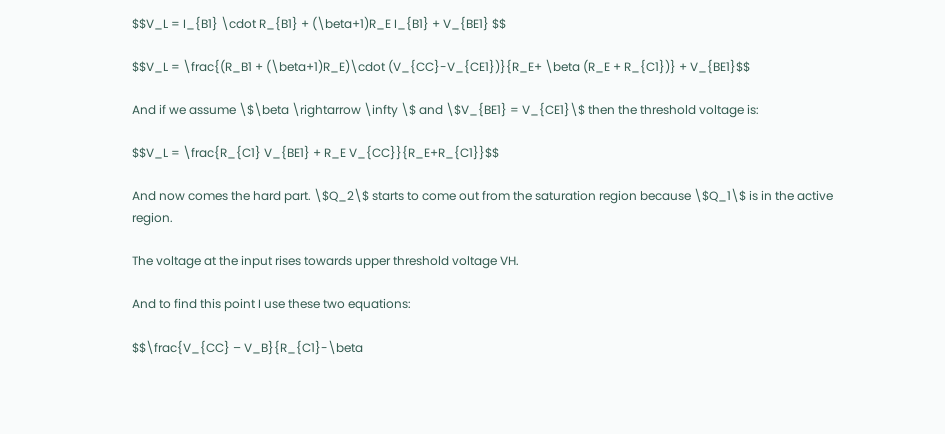$$V_L = I_{B1} \cdot R_{B1} + (\beta+1)R_E I_{B1} + V_{BE1} $$

$$V_L = \frac{(R_B1 + (\beta+1)R_E)\cdot (V_{CC}-V_{CE1})}{R_E+ \beta (R_E + R_{C1})} + V_{BE1}$$

And if we assume \$\beta \rightarrow \infty \$ and \$V_{BE1} = V_{CE1}\$ then the threshold voltage is:

$$V_L = \frac{R_{C1} V_{BE1} + R_E V_{CC}}{R_E+R_{C1}}$$

And now comes the hard part. \$Q_2\$ starts to come out from the saturation region because \$Q_1\$ is in the active region.

The voltage at the input rises towards upper threshold voltage VH.

And to find this point I use these two equations:

$$\frac{V_{CC} – V_B}{R_{C1}-\beta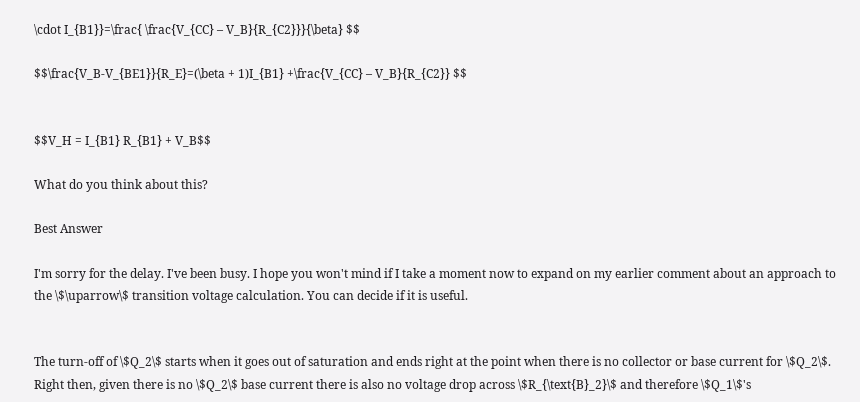\cdot I_{B1}}=\frac{ \frac{V_{CC} – V_B}{R_{C2}}}{\beta} $$

$$\frac{V_B-V_{BE1}}{R_E}=(\beta + 1)I_{B1} +\frac{V_{CC} – V_B}{R_{C2}} $$


$$V_H = I_{B1} R_{B1} + V_B$$

What do you think about this?

Best Answer

I'm sorry for the delay. I've been busy. I hope you won't mind if I take a moment now to expand on my earlier comment about an approach to the \$\uparrow\$ transition voltage calculation. You can decide if it is useful.


The turn-off of \$Q_2\$ starts when it goes out of saturation and ends right at the point when there is no collector or base current for \$Q_2\$. Right then, given there is no \$Q_2\$ base current there is also no voltage drop across \$R_{\text{B}_2}\$ and therefore \$Q_1\$'s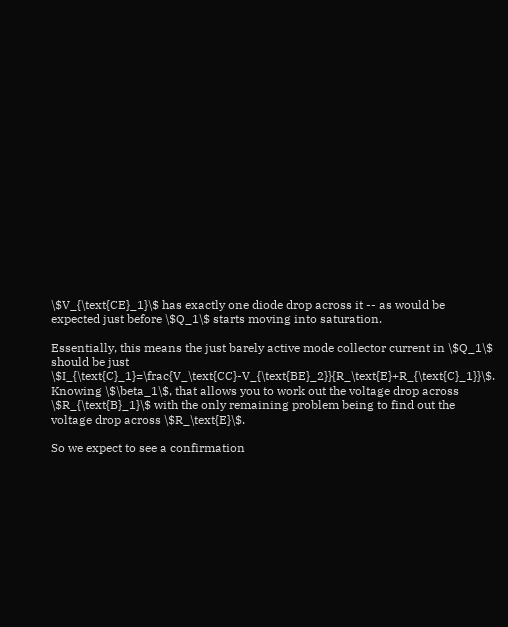\$V_{\text{CE}_1}\$ has exactly one diode drop across it -- as would be expected just before \$Q_1\$ starts moving into saturation.

Essentially, this means the just barely active mode collector current in \$Q_1\$ should be just \$I_{\text{C}_1}=\frac{V_\text{CC}-V_{\text{BE}_2}}{R_\text{E}+R_{\text{C}_1}}\$. Knowing \$\beta_1\$, that allows you to work out the voltage drop across \$R_{\text{B}_1}\$ with the only remaining problem being to find out the voltage drop across \$R_\text{E}\$.

So we expect to see a confirmation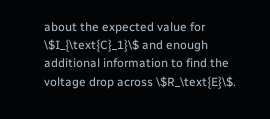about the expected value for \$I_{\text{C}_1}\$ and enough additional information to find the voltage drop across \$R_\text{E}\$.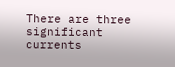There are three significant currents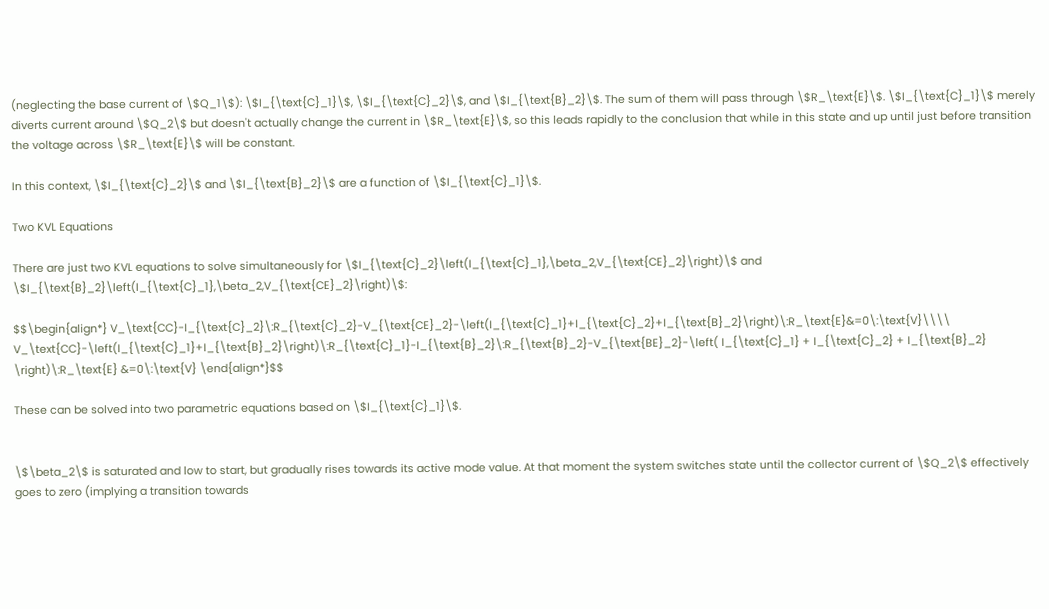(neglecting the base current of \$Q_1\$): \$I_{\text{C}_1}\$, \$I_{\text{C}_2}\$, and \$I_{\text{B}_2}\$. The sum of them will pass through \$R_\text{E}\$. \$I_{\text{C}_1}\$ merely diverts current around \$Q_2\$ but doesn't actually change the current in \$R_\text{E}\$, so this leads rapidly to the conclusion that while in this state and up until just before transition the voltage across \$R_\text{E}\$ will be constant.

In this context, \$I_{\text{C}_2}\$ and \$I_{\text{B}_2}\$ are a function of \$I_{\text{C}_1}\$.

Two KVL Equations

There are just two KVL equations to solve simultaneously for \$I_{\text{C}_2}\left(I_{\text{C}_1},\beta_2,V_{\text{CE}_2}\right)\$ and \$I_{\text{B}_2}\left(I_{\text{C}_1},\beta_2,V_{\text{CE}_2}\right)\$:

$$\begin{align*} V_\text{CC}-I_{\text{C}_2}\:R_{\text{C}_2}-V_{\text{CE}_2}-\left(I_{\text{C}_1}+I_{\text{C}_2}+I_{\text{B}_2}\right)\:R_\text{E}&=0\:\text{V}\\\\ V_\text{CC}-\left(I_{\text{C}_1}+I_{\text{B}_2}\right)\:R_{\text{C}_1}-I_{\text{B}_2}\:R_{\text{B}_2}-V_{\text{BE}_2}-\left( I_{\text{C}_1} + I_{\text{C}_2} + I_{\text{B}_2} \right)\:R_\text{E} &=0\:\text{V} \end{align*}$$

These can be solved into two parametric equations based on \$I_{\text{C}_1}\$.


\$\beta_2\$ is saturated and low to start, but gradually rises towards its active mode value. At that moment the system switches state until the collector current of \$Q_2\$ effectively goes to zero (implying a transition towards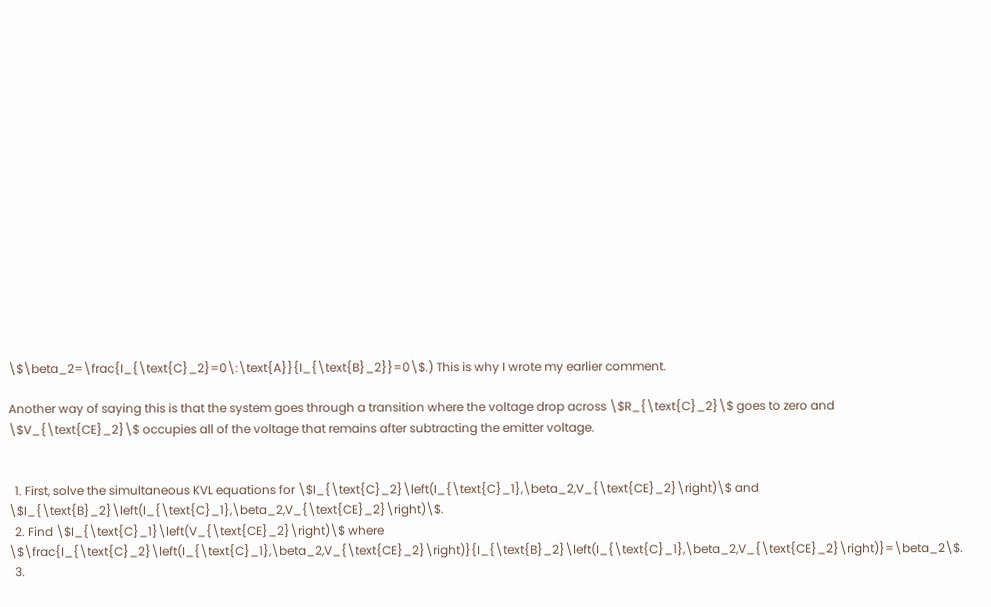\$\beta_2=\frac{I_{\text{C}_2}=0\:\text{A}}{I_{\text{B}_2}}=0\$.) This is why I wrote my earlier comment.

Another way of saying this is that the system goes through a transition where the voltage drop across \$R_{\text{C}_2}\$ goes to zero and \$V_{\text{CE}_2}\$ occupies all of the voltage that remains after subtracting the emitter voltage.


  1. First, solve the simultaneous KVL equations for \$I_{\text{C}_2}\left(I_{\text{C}_1},\beta_2,V_{\text{CE}_2}\right)\$ and \$I_{\text{B}_2}\left(I_{\text{C}_1},\beta_2,V_{\text{CE}_2}\right)\$.
  2. Find \$I_{\text{C}_1}\left(V_{\text{CE}_2}\right)\$ where \$\frac{I_{\text{C}_2}\left(I_{\text{C}_1},\beta_2,V_{\text{CE}_2}\right)}{I_{\text{B}_2}\left(I_{\text{C}_1},\beta_2,V_{\text{CE}_2}\right)}=\beta_2\$.
  3.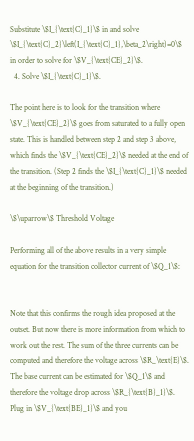Substitute \$I_{\text{C}_1}\$ in and solve \$I_{\text{C}_2}\left(I_{\text{C}_1},\beta_2\right)=0\$ in order to solve for \$V_{\text{CE}_2}\$.
  4. Solve \$I_{\text{C}_1}\$.

The point here is to look for the transition where \$V_{\text{CE}_2}\$ goes from saturated to a fully open state. This is handled between step 2 and step 3 above, which finds the \$V_{\text{CE}_2}\$ needed at the end of the transition. (Step 2 finds the \$I_{\text{C}_1}\$ needed at the beginning of the transition.)

\$\uparrow\$ Threshold Voltage

Performing all of the above results in a very simple equation for the transition collector current of \$Q_1\$:


Note that this confirms the rough idea proposed at the outset. But now there is more information from which to work out the rest. The sum of the three currents can be computed and therefore the voltage across \$R_\text{E}\$. The base current can be estimated for \$Q_1\$ and therefore the voltage drop across \$R_{\text{B}_1}\$. Plug in \$V_{\text{BE}_1}\$ and you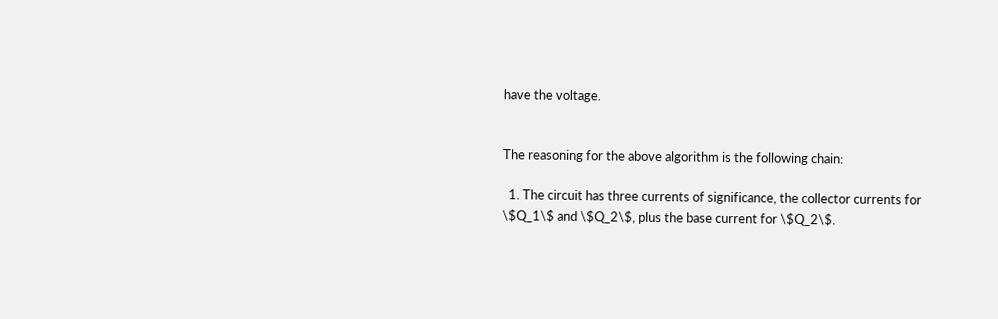have the voltage.


The reasoning for the above algorithm is the following chain:

  1. The circuit has three currents of significance, the collector currents for \$Q_1\$ and \$Q_2\$, plus the base current for \$Q_2\$.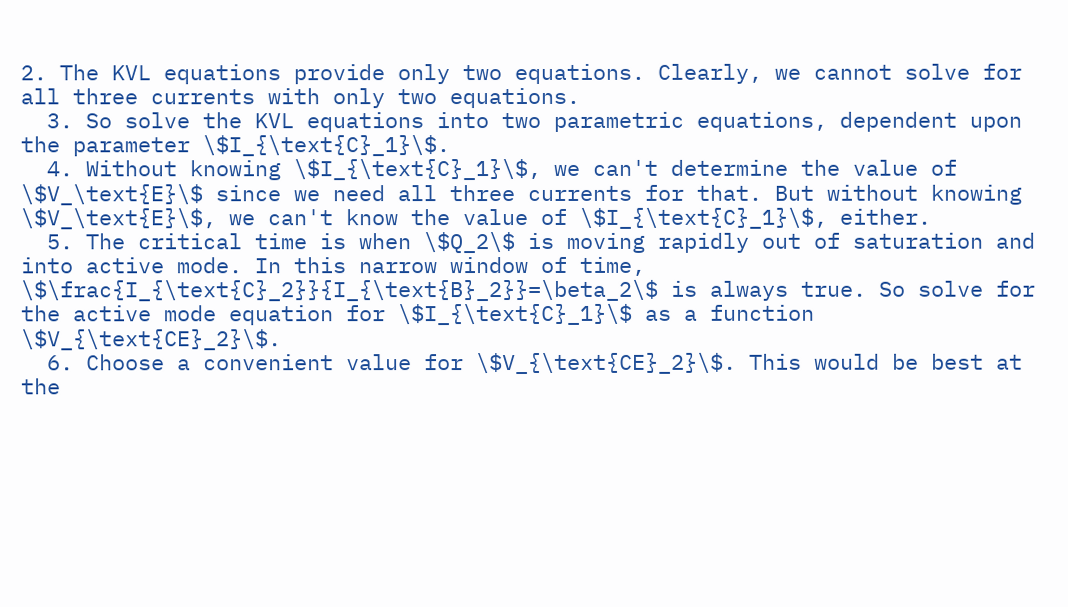2. The KVL equations provide only two equations. Clearly, we cannot solve for all three currents with only two equations.
  3. So solve the KVL equations into two parametric equations, dependent upon the parameter \$I_{\text{C}_1}\$.
  4. Without knowing \$I_{\text{C}_1}\$, we can't determine the value of \$V_\text{E}\$ since we need all three currents for that. But without knowing \$V_\text{E}\$, we can't know the value of \$I_{\text{C}_1}\$, either.
  5. The critical time is when \$Q_2\$ is moving rapidly out of saturation and into active mode. In this narrow window of time, \$\frac{I_{\text{C}_2}}{I_{\text{B}_2}}=\beta_2\$ is always true. So solve for the active mode equation for \$I_{\text{C}_1}\$ as a function \$V_{\text{CE}_2}\$.
  6. Choose a convenient value for \$V_{\text{CE}_2}\$. This would be best at the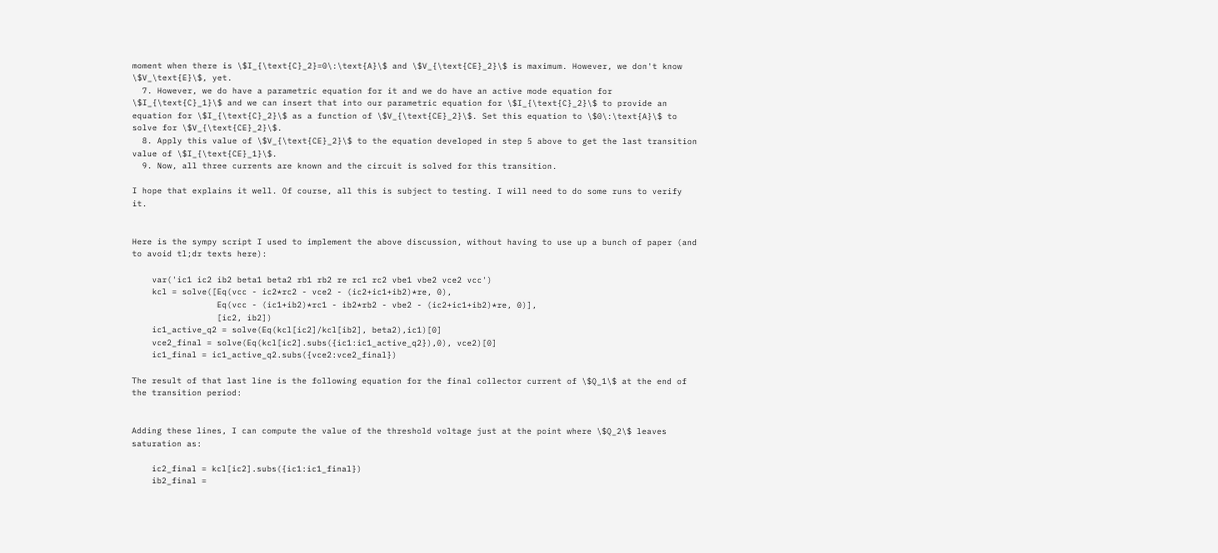moment when there is \$I_{\text{C}_2}=0\:\text{A}\$ and \$V_{\text{CE}_2}\$ is maximum. However, we don't know \$V_\text{E}\$, yet.
  7. However, we do have a parametric equation for it and we do have an active mode equation for \$I_{\text{C}_1}\$ and we can insert that into our parametric equation for \$I_{\text{C}_2}\$ to provide an equation for \$I_{\text{C}_2}\$ as a function of \$V_{\text{CE}_2}\$. Set this equation to \$0\:\text{A}\$ to solve for \$V_{\text{CE}_2}\$.
  8. Apply this value of \$V_{\text{CE}_2}\$ to the equation developed in step 5 above to get the last transition value of \$I_{\text{CE}_1}\$.
  9. Now, all three currents are known and the circuit is solved for this transition.

I hope that explains it well. Of course, all this is subject to testing. I will need to do some runs to verify it.


Here is the sympy script I used to implement the above discussion, without having to use up a bunch of paper (and to avoid tl;dr texts here):

    var('ic1 ic2 ib2 beta1 beta2 rb1 rb2 re rc1 rc2 vbe1 vbe2 vce2 vcc')
    kcl = solve([Eq(vcc - ic2*rc2 - vce2 - (ic2+ic1+ib2)*re, 0),
                 Eq(vcc - (ic1+ib2)*rc1 - ib2*rb2 - vbe2 - (ic2+ic1+ib2)*re, 0)],
                 [ic2, ib2])
    ic1_active_q2 = solve(Eq(kcl[ic2]/kcl[ib2], beta2),ic1)[0]
    vce2_final = solve(Eq(kcl[ic2].subs({ic1:ic1_active_q2}),0), vce2)[0]
    ic1_final = ic1_active_q2.subs({vce2:vce2_final})

The result of that last line is the following equation for the final collector current of \$Q_1\$ at the end of the transition period:


Adding these lines, I can compute the value of the threshold voltage just at the point where \$Q_2\$ leaves saturation as:

    ic2_final = kcl[ic2].subs({ic1:ic1_final})
    ib2_final =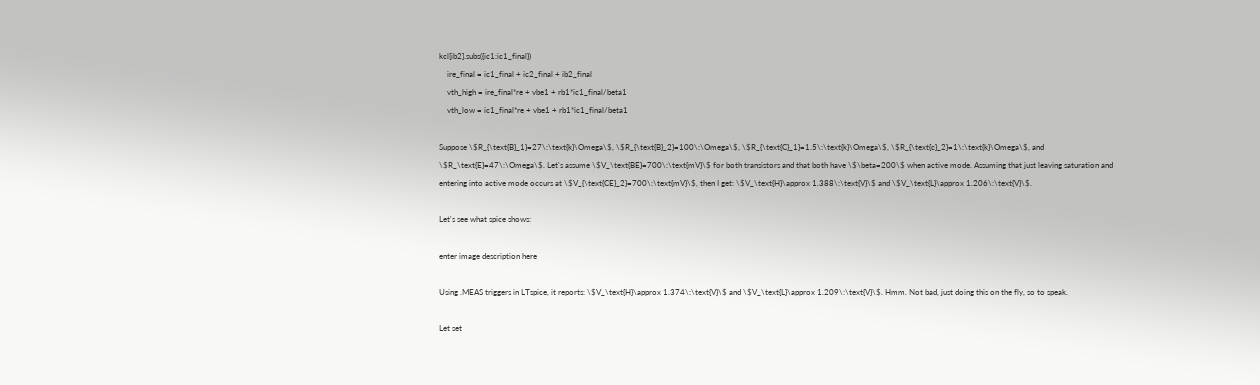kcl[ib2].subs({ic1:ic1_final})
    ire_final = ic1_final + ic2_final + ib2_final
    vth_high = ire_final*re + vbe1 + rb1*ic1_final/beta1
    vth_low = ic1_final*re + vbe1 + rb1*ic1_final/beta1

Suppose \$R_{\text{B}_1}=27\:\text{k}\Omega\$, \$R_{\text{B}_2}=100\:\Omega\$, \$R_{\text{C}_1}=1.5\:\text{k}\Omega\$, \$R_{\text{c}_2}=1\:\text{k}\Omega\$, and \$R_\text{E}=47\:\Omega\$. Let's assume \$V_\text{BE}=700\:\text{mV}\$ for both transistors and that both have \$\beta=200\$ when active mode. Assuming that just leaving saturation and entering into active mode occurs at \$V_{\text{CE}_2}=700\:\text{mV}\$, then I get: \$V_\text{H}\approx 1.388\:\text{V}\$ and \$V_\text{L}\approx 1.206\:\text{V}\$.

Let's see what spice shows:

enter image description here

Using .MEAS triggers in LTspice, it reports: \$V_\text{H}\approx 1.374\:\text{V}\$ and \$V_\text{L}\approx 1.209\:\text{V}\$. Hmm. Not bad, just doing this on the fly, so to speak.

Let set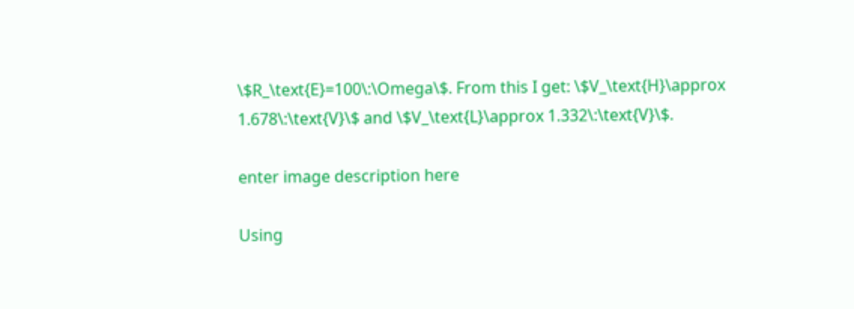\$R_\text{E}=100\:\Omega\$. From this I get: \$V_\text{H}\approx 1.678\:\text{V}\$ and \$V_\text{L}\approx 1.332\:\text{V}\$.

enter image description here

Using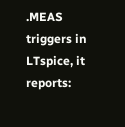.MEAS triggers in LTspice, it reports: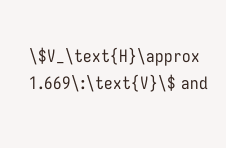\$V_\text{H}\approx 1.669\:\text{V}\$ and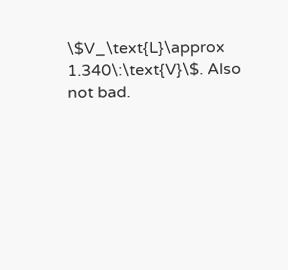\$V_\text{L}\approx 1.340\:\text{V}\$. Also not bad.